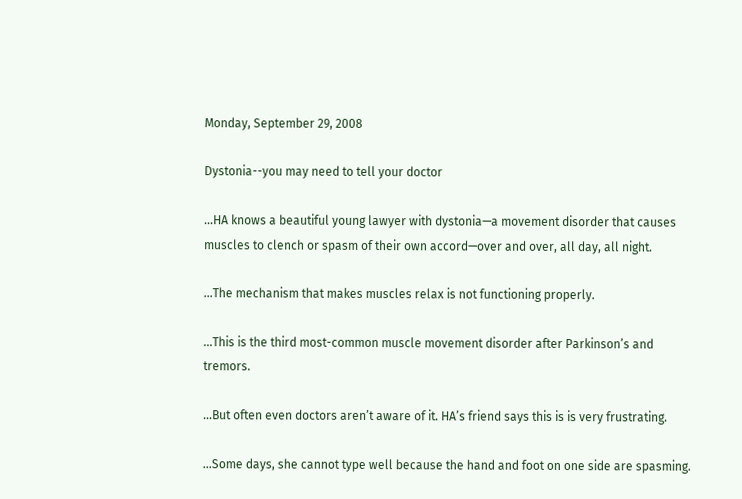Monday, September 29, 2008

Dystonia--you may need to tell your doctor

…HA knows a beautiful young lawyer with dystonia—a movement disorder that causes muscles to clench or spasm of their own accord—over and over, all day, all night.

…The mechanism that makes muscles relax is not functioning properly.

…This is the third most-common muscle movement disorder after Parkinson’s and tremors.

…But often even doctors aren’t aware of it. HA’s friend says this is is very frustrating.

…Some days, she cannot type well because the hand and foot on one side are spasming.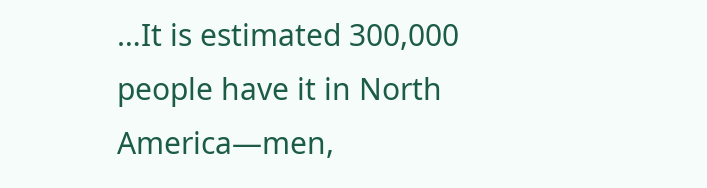…It is estimated 300,000 people have it in North America—men,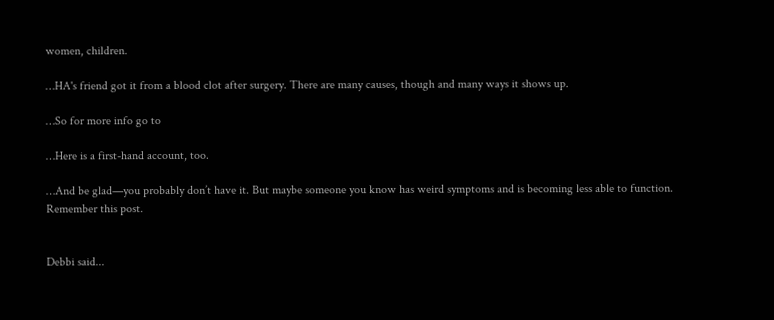women, children.

…HA's friend got it from a blood clot after surgery. There are many causes, though and many ways it shows up.

…So for more info go to

…Here is a first-hand account, too.

…And be glad—you probably don’t have it. But maybe someone you know has weird symptoms and is becoming less able to function. Remember this post.


Debbi said...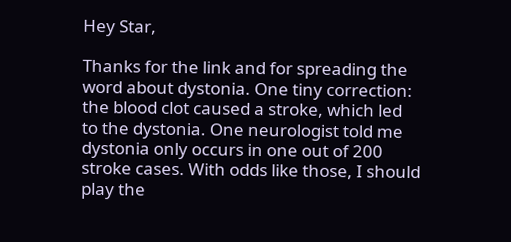Hey Star,

Thanks for the link and for spreading the word about dystonia. One tiny correction: the blood clot caused a stroke, which led to the dystonia. One neurologist told me dystonia only occurs in one out of 200 stroke cases. With odds like those, I should play the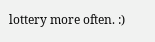lottery more often. :)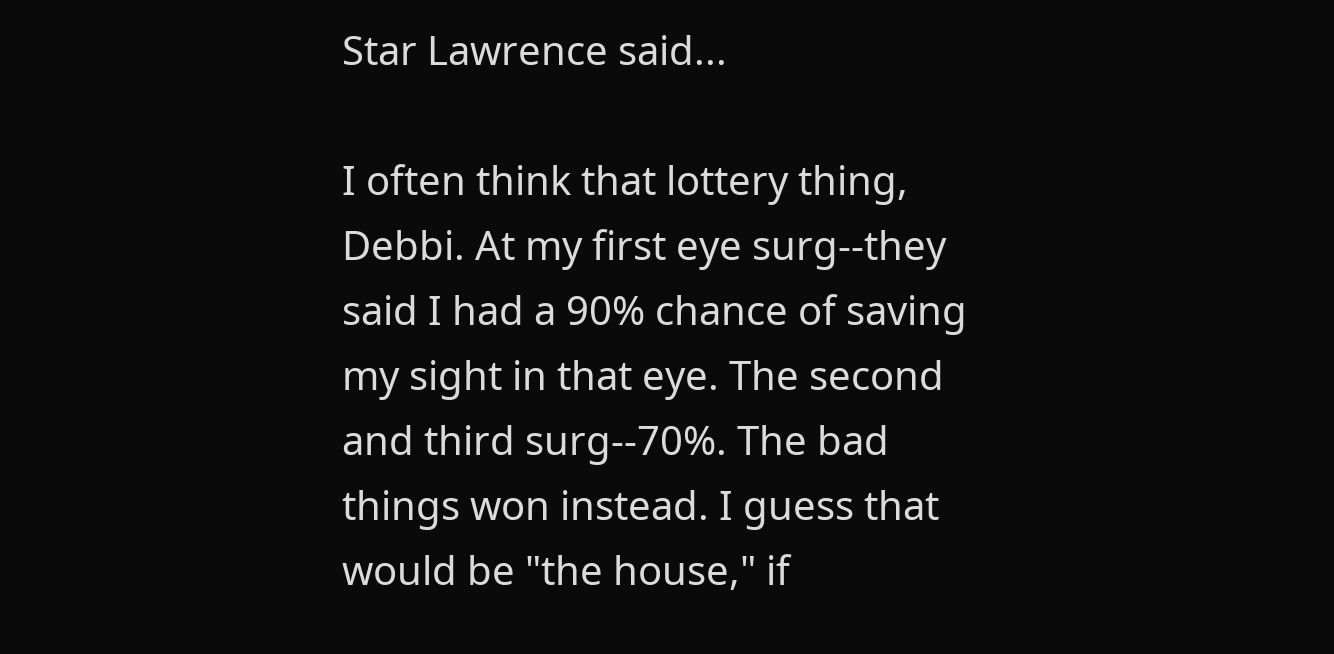Star Lawrence said...

I often think that lottery thing, Debbi. At my first eye surg--they said I had a 90% chance of saving my sight in that eye. The second and third surg--70%. The bad things won instead. I guess that would be "the house," if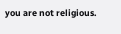you are not religious.